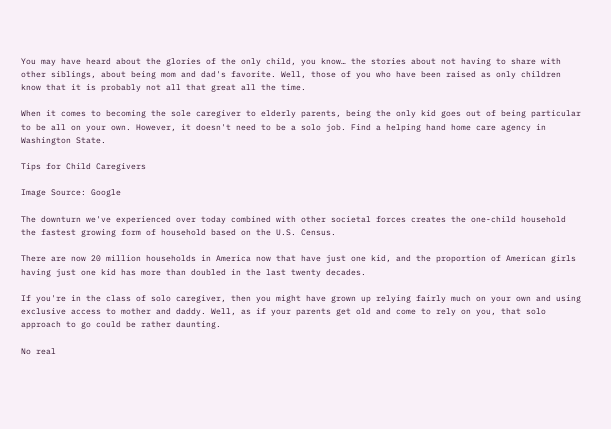You may have heard about the glories of the only child, you know… the stories about not having to share with other siblings, about being mom and dad's favorite. Well, those of you who have been raised as only children know that it is probably not all that great all the time.

When it comes to becoming the sole caregiver to elderly parents, being the only kid goes out of being particular to be all on your own. However, it doesn't need to be a solo job. Find a helping hand home care agency in Washington State.

Tips for Child Caregivers

Image Source: Google

The downturn we've experienced over today combined with other societal forces creates the one-child household the fastest growing form of household based on the U.S. Census.

There are now 20 million households in America now that have just one kid, and the proportion of American girls having just one kid has more than doubled in the last twenty decades.

If you're in the class of solo caregiver, then you might have grown up relying fairly much on your own and using exclusive access to mother and daddy. Well, as if your parents get old and come to rely on you, that solo approach to go could be rather daunting.

No real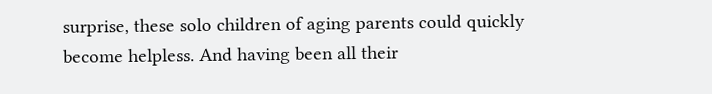surprise, these solo children of aging parents could quickly become helpless. And having been all their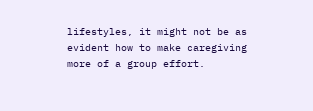lifestyles, it might not be as evident how to make caregiving more of a group effort.